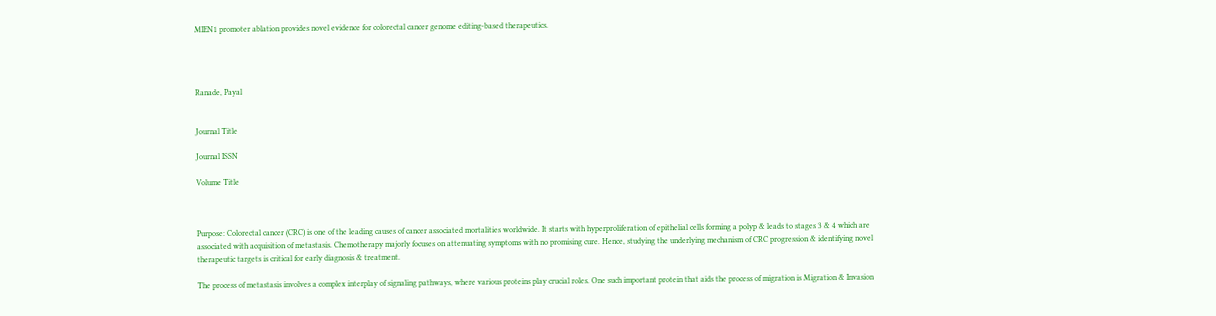MIEN1 promoter ablation provides novel evidence for colorectal cancer genome editing-based therapeutics.




Ranade, Payal


Journal Title

Journal ISSN

Volume Title



Purpose: Colorectal cancer (CRC) is one of the leading causes of cancer associated mortalities worldwide. It starts with hyperproliferation of epithelial cells forming a polyp & leads to stages 3 & 4 which are associated with acquisition of metastasis. Chemotherapy majorly focuses on attenuating symptoms with no promising cure. Hence, studying the underlying mechanism of CRC progression & identifying novel therapeutic targets is critical for early diagnosis & treatment.

The process of metastasis involves a complex interplay of signaling pathways, where various proteins play crucial roles. One such important protein that aids the process of migration is Migration & Invasion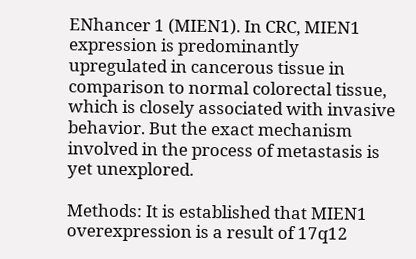ENhancer 1 (MIEN1). In CRC, MIEN1 expression is predominantly upregulated in cancerous tissue in comparison to normal colorectal tissue, which is closely associated with invasive behavior. But the exact mechanism involved in the process of metastasis is yet unexplored.

Methods: It is established that MIEN1 overexpression is a result of 17q12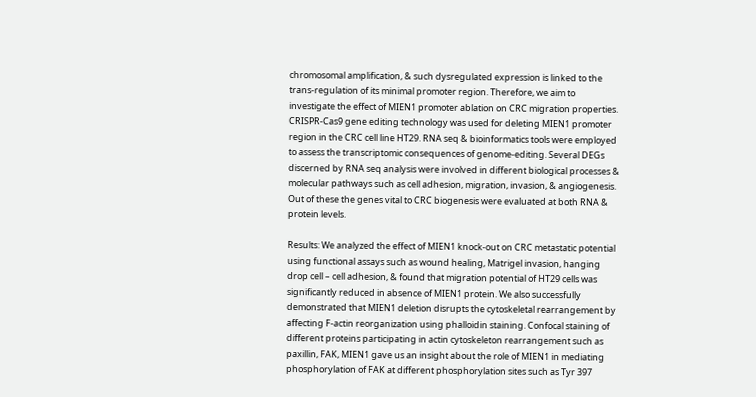chromosomal amplification, & such dysregulated expression is linked to the trans-regulation of its minimal promoter region. Therefore, we aim to investigate the effect of MIEN1 promoter ablation on CRC migration properties. CRISPR-Cas9 gene editing technology was used for deleting MIEN1 promoter region in the CRC cell line HT29. RNA seq & bioinformatics tools were employed to assess the transcriptomic consequences of genome-editing. Several DEGs discerned by RNA seq analysis were involved in different biological processes & molecular pathways such as cell adhesion, migration, invasion, & angiogenesis. Out of these the genes vital to CRC biogenesis were evaluated at both RNA & protein levels.

Results: We analyzed the effect of MIEN1 knock-out on CRC metastatic potential using functional assays such as wound healing, Matrigel invasion, hanging drop cell – cell adhesion, & found that migration potential of HT29 cells was significantly reduced in absence of MIEN1 protein. We also successfully demonstrated that MIEN1 deletion disrupts the cytoskeletal rearrangement by affecting F-actin reorganization using phalloidin staining. Confocal staining of different proteins participating in actin cytoskeleton rearrangement such as paxillin, FAK, MIEN1 gave us an insight about the role of MIEN1 in mediating phosphorylation of FAK at different phosphorylation sites such as Tyr 397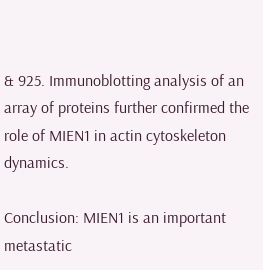& 925. Immunoblotting analysis of an array of proteins further confirmed the role of MIEN1 in actin cytoskeleton dynamics.

Conclusion: MIEN1 is an important metastatic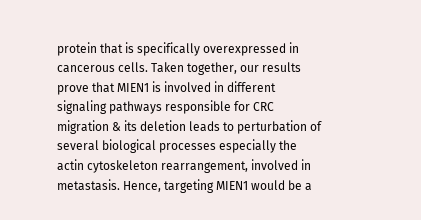protein that is specifically overexpressed in cancerous cells. Taken together, our results prove that MIEN1 is involved in different signaling pathways responsible for CRC migration & its deletion leads to perturbation of several biological processes especially the actin cytoskeleton rearrangement, involved in metastasis. Hence, targeting MIEN1 would be a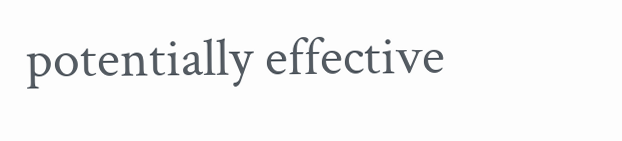potentially effective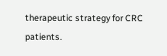therapeutic strategy for CRC patients.